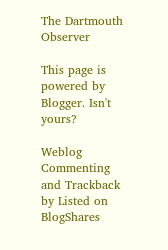The Dartmouth Observer

This page is powered by Blogger. Isn't yours?

Weblog Commenting and Trackback by Listed on BlogShares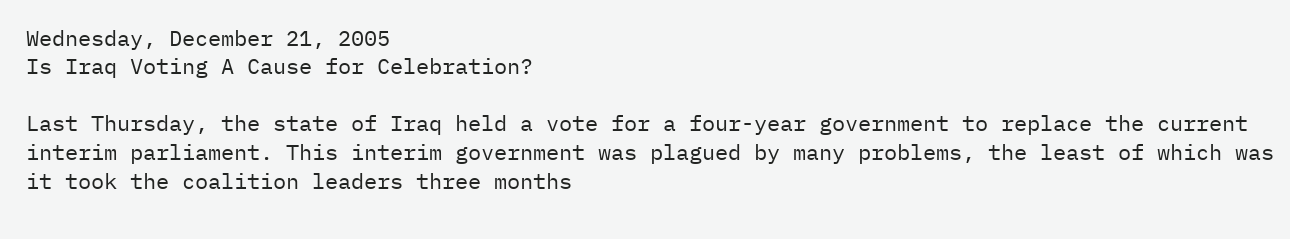Wednesday, December 21, 2005
Is Iraq Voting A Cause for Celebration?

Last Thursday, the state of Iraq held a vote for a four-year government to replace the current interim parliament. This interim government was plagued by many problems, the least of which was it took the coalition leaders three months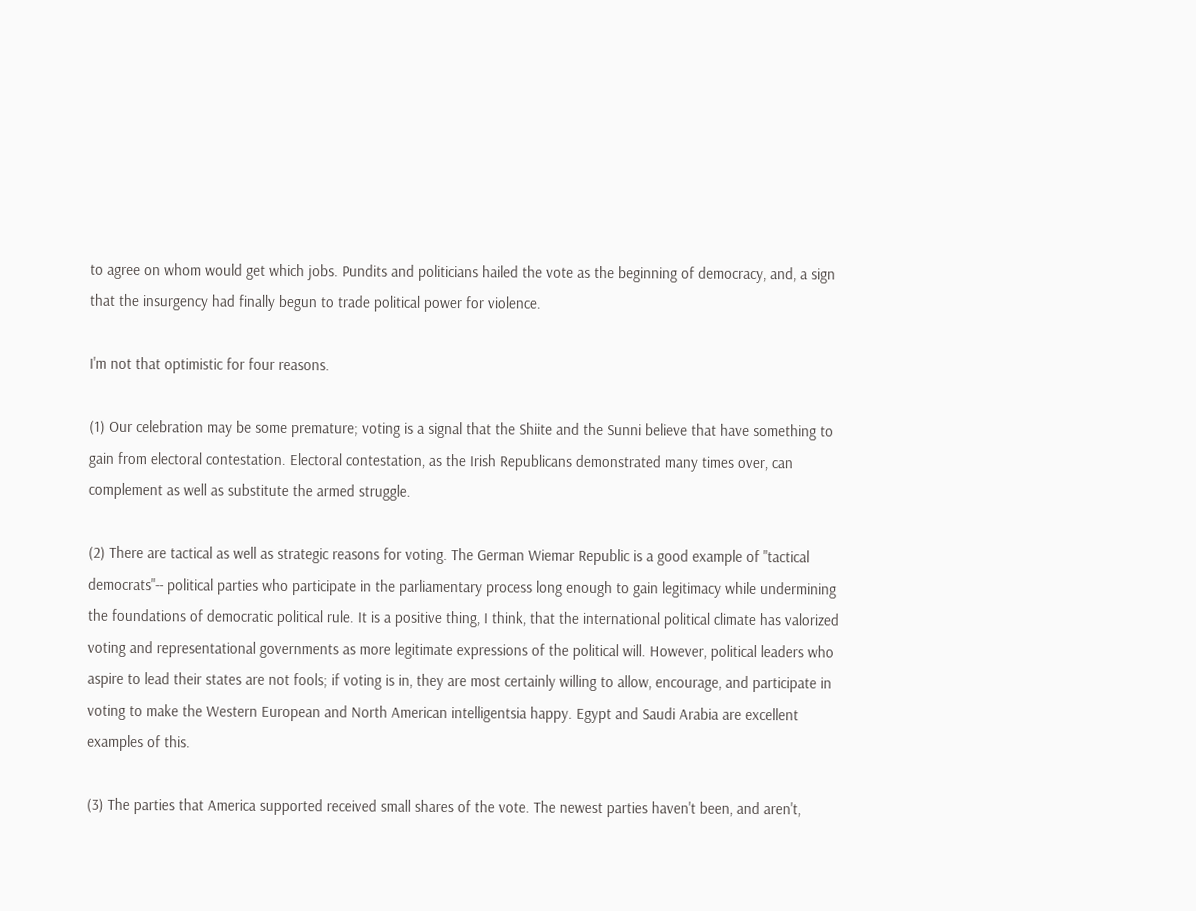to agree on whom would get which jobs. Pundits and politicians hailed the vote as the beginning of democracy, and, a sign that the insurgency had finally begun to trade political power for violence.

I'm not that optimistic for four reasons.

(1) Our celebration may be some premature; voting is a signal that the Shiite and the Sunni believe that have something to gain from electoral contestation. Electoral contestation, as the Irish Republicans demonstrated many times over, can complement as well as substitute the armed struggle.

(2) There are tactical as well as strategic reasons for voting. The German Wiemar Republic is a good example of "tactical democrats"-- political parties who participate in the parliamentary process long enough to gain legitimacy while undermining the foundations of democratic political rule. It is a positive thing, I think, that the international political climate has valorized voting and representational governments as more legitimate expressions of the political will. However, political leaders who aspire to lead their states are not fools; if voting is in, they are most certainly willing to allow, encourage, and participate in voting to make the Western European and North American intelligentsia happy. Egypt and Saudi Arabia are excellent examples of this.

(3) The parties that America supported received small shares of the vote. The newest parties haven't been, and aren't,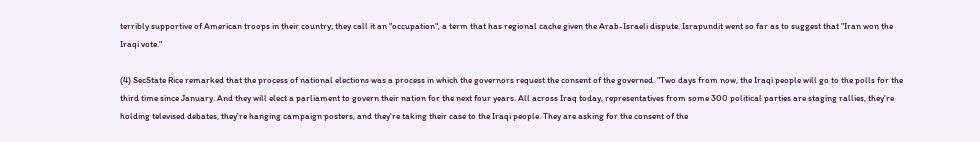terribly supportive of American troops in their country; they call it an "occupation", a term that has regional cache given the Arab-Israeli dispute. Israpundit went so far as to suggest that "Iran won the Iraqi vote."

(4) SecState Rice remarked that the process of national elections was a process in which the governors request the consent of the governed. "Two days from now, the Iraqi people will go to the polls for the third time since January. And they will elect a parliament to govern their nation for the next four years. All across Iraq today, representatives from some 300 political parties are staging rallies, they're holding televised debates, they're hanging campaign posters, and they're taking their case to the Iraqi people. They are asking for the consent of the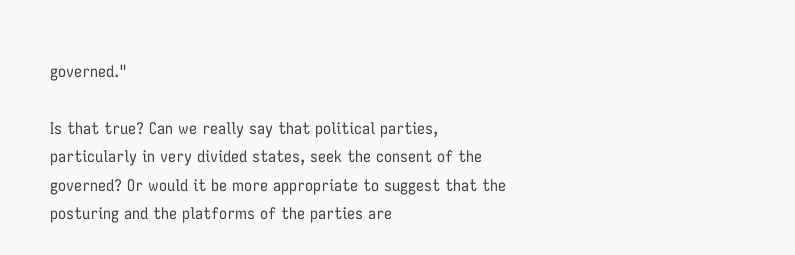governed."

Is that true? Can we really say that political parties, particularly in very divided states, seek the consent of the governed? Or would it be more appropriate to suggest that the posturing and the platforms of the parties are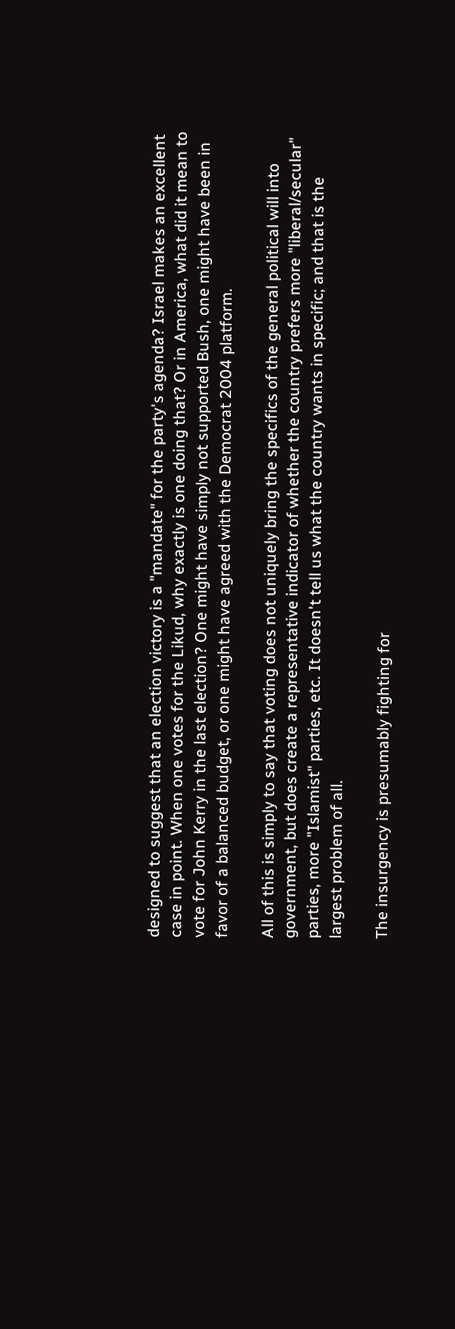designed to suggest that an election victory is a "mandate" for the party's agenda? Israel makes an excellent case in point. When one votes for the Likud, why exactly is one doing that? Or in America, what did it mean to vote for John Kerry in the last election? One might have simply not supported Bush, one might have been in favor of a balanced budget, or one might have agreed with the Democrat 2004 platform.

All of this is simply to say that voting does not uniquely bring the specifics of the general political will into government, but does create a representative indicator of whether the country prefers more "liberal/secular" parties, more "Islamist" parties, etc. It doesn't tell us what the country wants in specific; and that is the largest problem of all.

The insurgency is presumably fighting for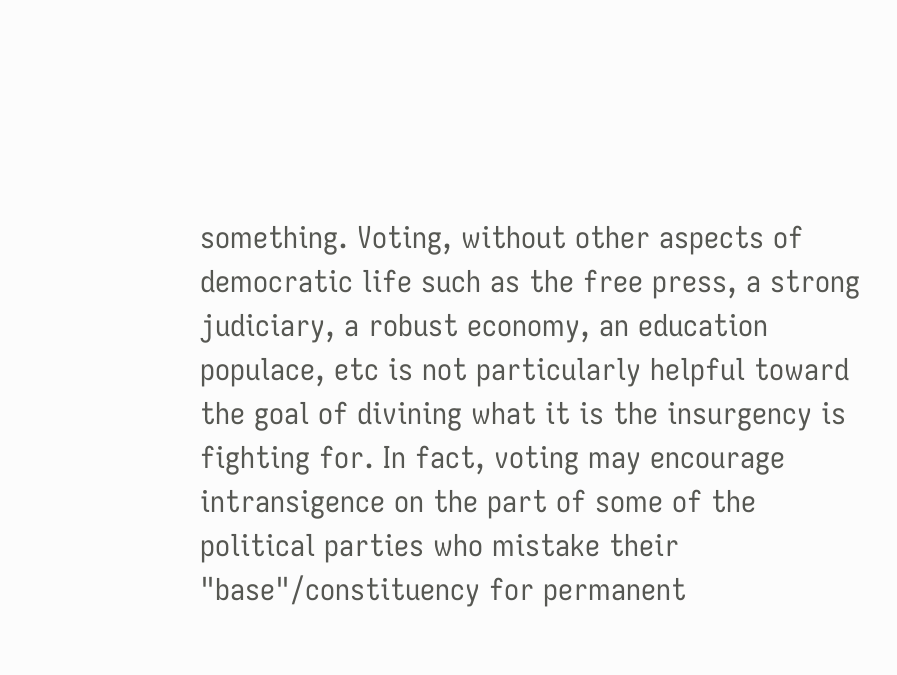something. Voting, without other aspects of democratic life such as the free press, a strong judiciary, a robust economy, an education populace, etc is not particularly helpful toward the goal of divining what it is the insurgency is fighting for. In fact, voting may encourage intransigence on the part of some of the political parties who mistake their "base"/constituency for permanent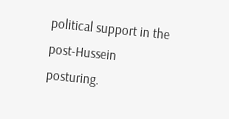political support in the post-Hussein posturing.